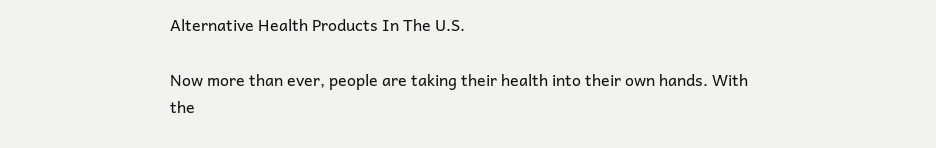Alternative Health Products In The U.S.

Now more than ever, people are taking their health into their own hands. With the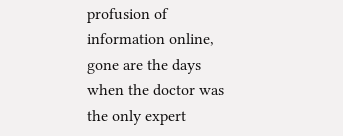profusion of information online, gone are the days when the doctor was the only expert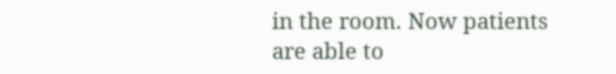in the room. Now patients are able to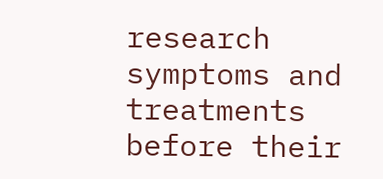research symptoms and treatments before their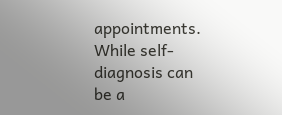appointments. While self-diagnosis can be a